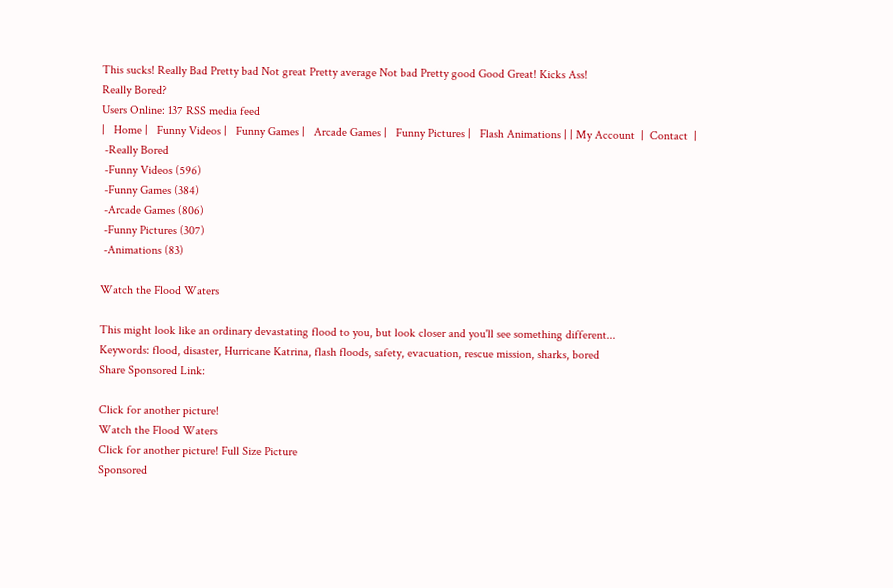This sucks! Really Bad Pretty bad Not great Pretty average Not bad Pretty good Good Great! Kicks Ass!
Really Bored?
Users Online: 137 RSS media feed
|   Home |   Funny Videos |   Funny Games |   Arcade Games |   Funny Pictures |   Flash Animations | | My Account  |  Contact  |
 -Really Bored
 -Funny Videos (596)
 -Funny Games (384)
 -Arcade Games (806)
 -Funny Pictures (307)
 -Animations (83)

Watch the Flood Waters

This might look like an ordinary devastating flood to you, but look closer and you'll see something different...
Keywords: flood, disaster, Hurricane Katrina, flash floods, safety, evacuation, rescue mission, sharks, bored
Share Sponsored Link:

Click for another picture!
Watch the Flood Waters
Click for another picture! Full Size Picture
Sponsored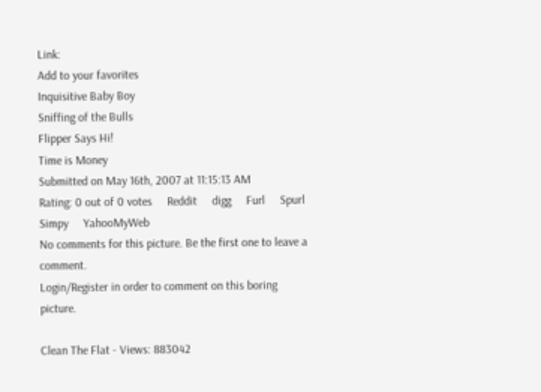Link:
Add to your favorites
Inquisitive Baby Boy
Sniffing of the Bulls
Flipper Says Hi!
Time is Money
Submitted on May 16th, 2007 at 11:15:13 AM
Rating: 0 out of 0 votes     Reddit     digg     Furl     Spurl     Simpy     YahooMyWeb
No comments for this picture. Be the first one to leave a comment.
Login/Register in order to comment on this boring picture.

Clean The Flat - Views: 883042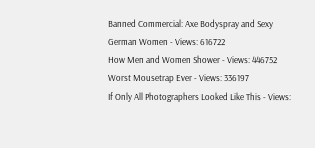Banned Commercial: Axe Bodyspray and Sexy German Women - Views: 616722
How Men and Women Shower - Views: 446752
Worst Mousetrap Ever - Views: 336197
If Only All Photographers Looked Like This - Views: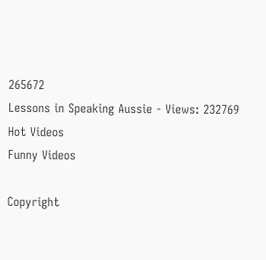265672
Lessons in Speaking Aussie - Views: 232769
Hot Videos
Funny Videos

Copyright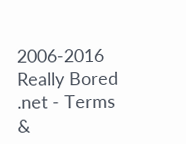2006-2016 Really Bored .net - Terms &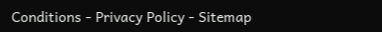Conditions - Privacy Policy - Sitemap